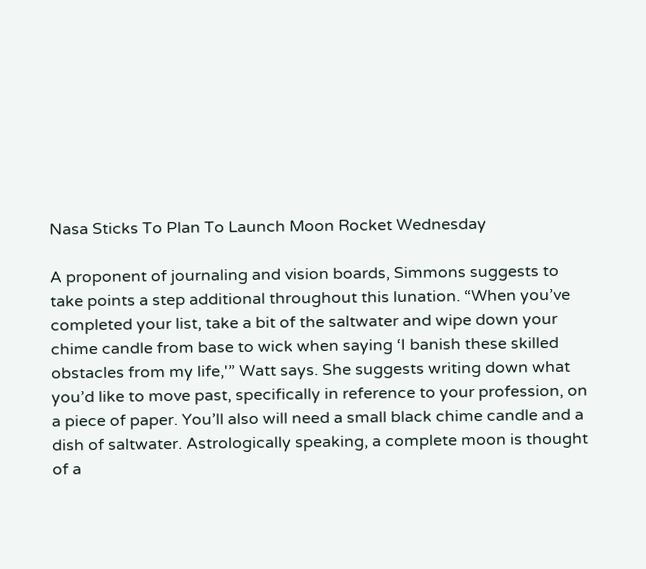Nasa Sticks To Plan To Launch Moon Rocket Wednesday

A proponent of journaling and vision boards, Simmons suggests to take points a step additional throughout this lunation. “When you’ve completed your list, take a bit of the saltwater and wipe down your chime candle from base to wick when saying ‘I banish these skilled obstacles from my life,'” Watt says. She suggests writing down what you’d like to move past, specifically in reference to your profession, on a piece of paper. You’ll also will need a small black chime candle and a dish of saltwater. Astrologically speaking, a complete moon is thought of a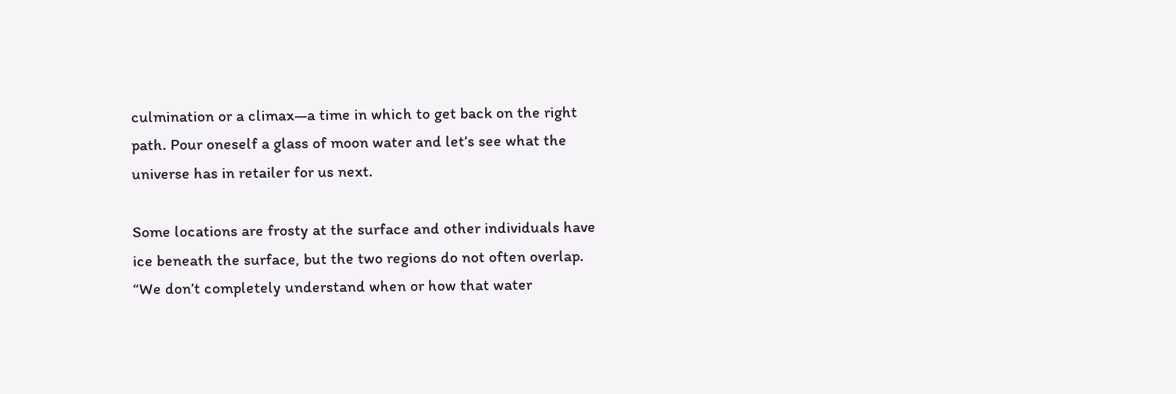culmination or a climax—a time in which to get back on the right path. Pour oneself a glass of moon water and let’s see what the universe has in retailer for us next.

Some locations are frosty at the surface and other individuals have ice beneath the surface, but the two regions do not often overlap. “We don’t completely understand when or how that water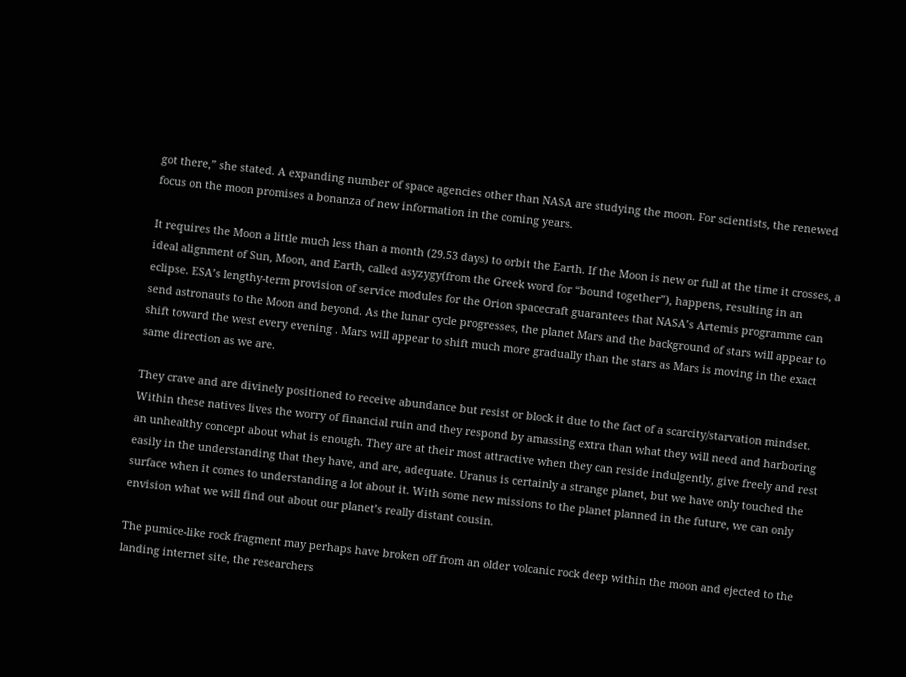got there,” she stated. A expanding number of space agencies other than NASA are studying the moon. For scientists, the renewed focus on the moon promises a bonanza of new information in the coming years.

It requires the Moon a little much less than a month (29.53 days) to orbit the Earth. If the Moon is new or full at the time it crosses, a ideal alignment of Sun, Moon, and Earth, called asyzygy(from the Greek word for “bound together”), happens, resulting in an eclipse. ESA’s lengthy-term provision of service modules for the Orion spacecraft guarantees that NASA’s Artemis programme can send astronauts to the Moon and beyond. As the lunar cycle progresses, the planet Mars and the background of stars will appear to shift toward the west every evening . Mars will appear to shift much more gradually than the stars as Mars is moving in the exact same direction as we are.

They crave and are divinely positioned to receive abundance but resist or block it due to the fact of a scarcity/starvation mindset. Within these natives lives the worry of financial ruin and they respond by amassing extra than what they will need and harboring an unhealthy concept about what is enough. They are at their most attractive when they can reside indulgently, give freely and rest easily in the understanding that they have, and are, adequate. Uranus is certainly a strange planet, but we have only touched the surface when it comes to understanding a lot about it. With some new missions to the planet planned in the future, we can only envision what we will find out about our planet’s really distant cousin.

The pumice-like rock fragment may perhaps have broken off from an older volcanic rock deep within the moon and ejected to the landing internet site, the researchers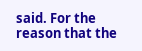said. For the reason that the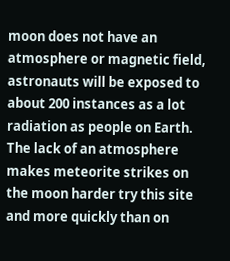moon does not have an atmosphere or magnetic field, astronauts will be exposed to about 200 instances as a lot radiation as people on Earth. The lack of an atmosphere makes meteorite strikes on the moon harder try this site and more quickly than on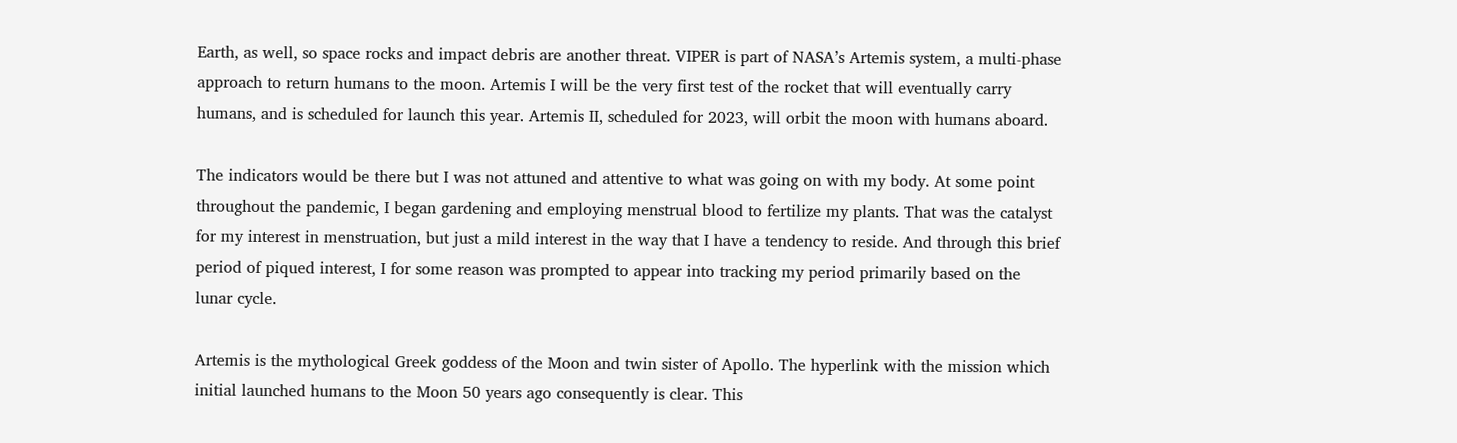Earth, as well, so space rocks and impact debris are another threat. VIPER is part of NASA’s Artemis system, a multi-phase approach to return humans to the moon. Artemis I will be the very first test of the rocket that will eventually carry humans, and is scheduled for launch this year. Artemis II, scheduled for 2023, will orbit the moon with humans aboard.

The indicators would be there but I was not attuned and attentive to what was going on with my body. At some point throughout the pandemic, I began gardening and employing menstrual blood to fertilize my plants. That was the catalyst for my interest in menstruation, but just a mild interest in the way that I have a tendency to reside. And through this brief period of piqued interest, I for some reason was prompted to appear into tracking my period primarily based on the lunar cycle.

Artemis is the mythological Greek goddess of the Moon and twin sister of Apollo. The hyperlink with the mission which initial launched humans to the Moon 50 years ago consequently is clear. This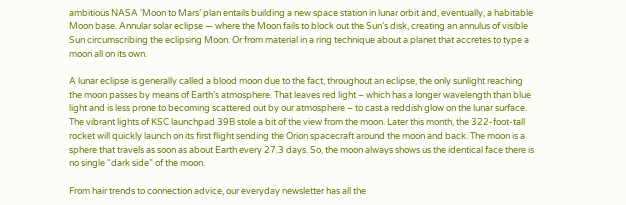ambitious NASA ‘Moon to Mars’ plan entails building a new space station in lunar orbit and, eventually, a habitable Moon base. Annular solar eclipse — where the Moon fails to block out the Sun’s disk, creating an annulus of visible Sun circumscribing the eclipsing Moon. Or from material in a ring technique about a planet that accretes to type a moon all on its own.

A lunar eclipse is generally called a blood moon due to the fact, throughout an eclipse, the only sunlight reaching the moon passes by means of Earth’s atmosphere. That leaves red light – which has a longer wavelength than blue light and is less prone to becoming scattered out by our atmosphere – to cast a reddish glow on the lunar surface. The vibrant lights of KSC launchpad 39B stole a bit of the view from the moon. Later this month, the 322-foot-tall rocket will quickly launch on its first flight sending the Orion spacecraft around the moon and back. The moon is a sphere that travels as soon as about Earth every 27.3 days. So, the moon always shows us the identical face there is no single “dark side” of the moon.

From hair trends to connection advice, our everyday newsletter has all the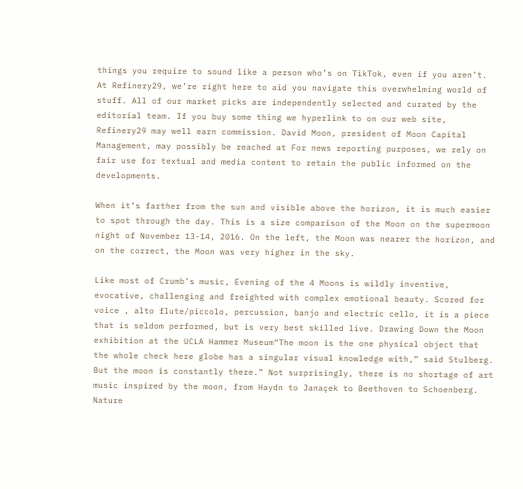things you require to sound like a person who’s on TikTok, even if you aren’t. At Refinery29, we’re right here to aid you navigate this overwhelming world of stuff. All of our market picks are independently selected and curated by the editorial team. If you buy some thing we hyperlink to on our web site, Refinery29 may well earn commission. David Moon, president of Moon Capital Management, may possibly be reached at For news reporting purposes, we rely on fair use for textual and media content to retain the public informed on the developments.

When it’s farther from the sun and visible above the horizon, it is much easier to spot through the day. This is a size comparison of the Moon on the supermoon night of November 13-14, 2016. On the left, the Moon was nearer the horizon, and on the correct, the Moon was very higher in the sky.

Like most of Crumb’s music, Evening of the 4 Moons is wildly inventive, evocative, challenging and freighted with complex emotional beauty. Scored for voice , alto flute/piccolo, percussion, banjo and electric cello, it is a piece that is seldom performed, but is very best skilled live. Drawing Down the Moon exhibition at the UCLA Hammer Museum“The moon is the one physical object that the whole check here globe has a singular visual knowledge with,” said Stulberg. But the moon is constantly there.” Not surprisingly, there is no shortage of art music inspired by the moon, from Haydn to Janaçek to Beethoven to Schoenberg. Nature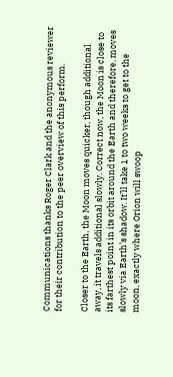Communications thanks Roger Clark and the anonymous reviewer for their contribution to the peer overview of this perform.

Closer to the Earth, the Moon moves quicker, though additional away, it travels additional slowly. Correct now, the Moon is close to its farthest point in its orbit around the Earth and therefore, moves slowly via Earth’s shadow. It’ll take 1 to two weeks to get to the moon, exactly where Orion will swoop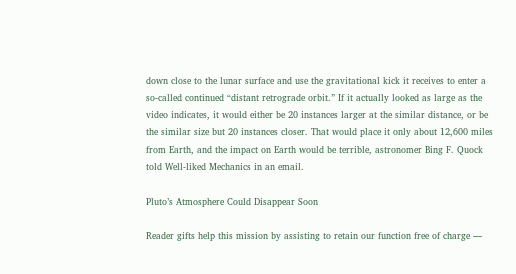down close to the lunar surface and use the gravitational kick it receives to enter a so-called continued “distant retrograde orbit.” If it actually looked as large as the video indicates, it would either be 20 instances larger at the similar distance, or be the similar size but 20 instances closer. That would place it only about 12,600 miles from Earth, and the impact on Earth would be terrible, astronomer Bing F. Quock told Well-liked Mechanics in an email.

Pluto’s Atmosphere Could Disappear Soon

Reader gifts help this mission by assisting to retain our function free of charge —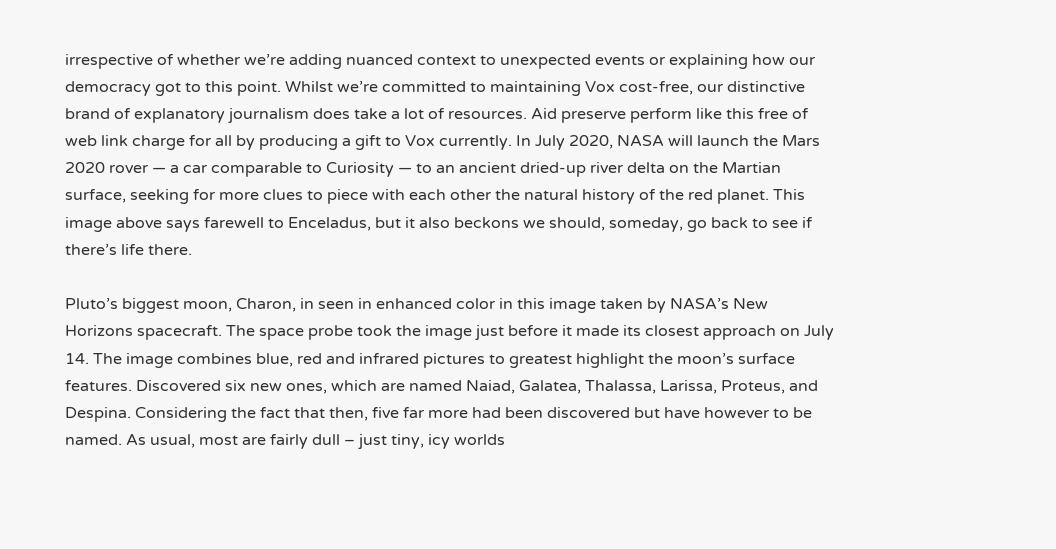irrespective of whether we’re adding nuanced context to unexpected events or explaining how our democracy got to this point. Whilst we’re committed to maintaining Vox cost-free, our distinctive brand of explanatory journalism does take a lot of resources. Aid preserve perform like this free of web link charge for all by producing a gift to Vox currently. In July 2020, NASA will launch the Mars 2020 rover — a car comparable to Curiosity — to an ancient dried-up river delta on the Martian surface, seeking for more clues to piece with each other the natural history of the red planet. This image above says farewell to Enceladus, but it also beckons we should, someday, go back to see if there’s life there.

Pluto’s biggest moon, Charon, in seen in enhanced color in this image taken by NASA’s New Horizons spacecraft. The space probe took the image just before it made its closest approach on July 14. The image combines blue, red and infrared pictures to greatest highlight the moon’s surface features. Discovered six new ones, which are named Naiad, Galatea, Thalassa, Larissa, Proteus, and Despina. Considering the fact that then, five far more had been discovered but have however to be named. As usual, most are fairly dull – just tiny, icy worlds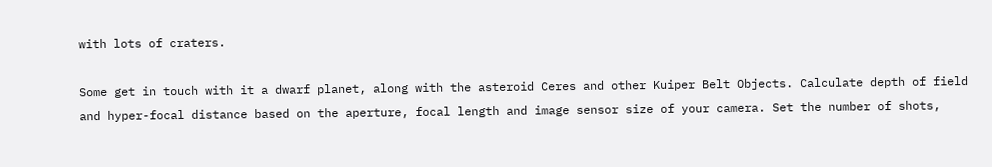with lots of craters.

Some get in touch with it a dwarf planet, along with the asteroid Ceres and other Kuiper Belt Objects. Calculate depth of field and hyper-focal distance based on the aperture, focal length and image sensor size of your camera. Set the number of shots,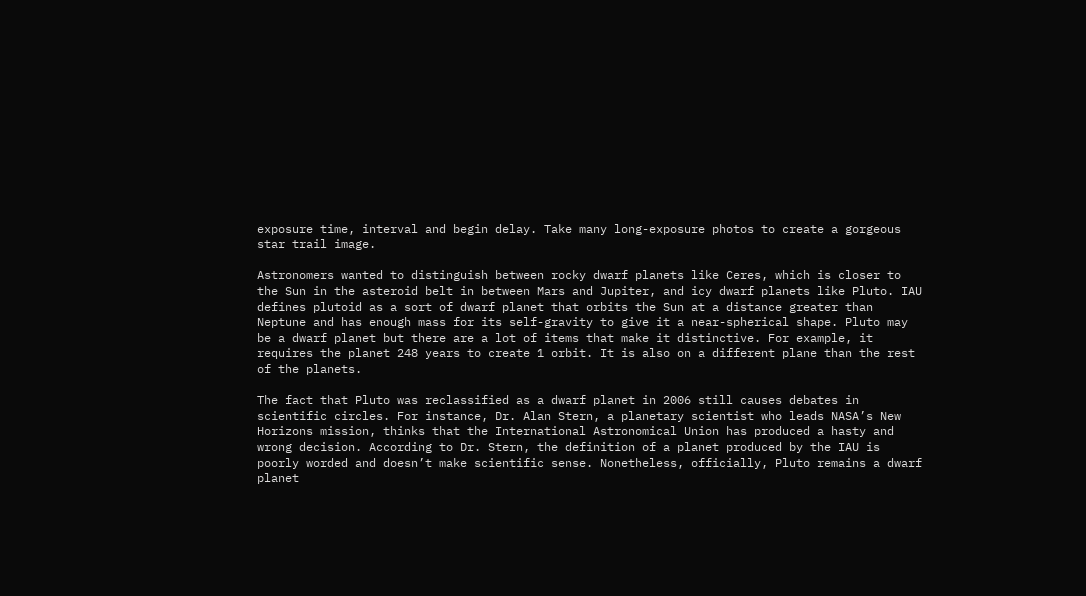exposure time, interval and begin delay. Take many long-exposure photos to create a gorgeous star trail image.

Astronomers wanted to distinguish between rocky dwarf planets like Ceres, which is closer to the Sun in the asteroid belt in between Mars and Jupiter, and icy dwarf planets like Pluto. IAU defines plutoid as a sort of dwarf planet that orbits the Sun at a distance greater than Neptune and has enough mass for its self-gravity to give it a near-spherical shape. Pluto may be a dwarf planet but there are a lot of items that make it distinctive. For example, it requires the planet 248 years to create 1 orbit. It is also on a different plane than the rest of the planets.

The fact that Pluto was reclassified as a dwarf planet in 2006 still causes debates in scientific circles. For instance, Dr. Alan Stern, a planetary scientist who leads NASA’s New Horizons mission, thinks that the International Astronomical Union has produced a hasty and wrong decision. According to Dr. Stern, the definition of a planet produced by the IAU is poorly worded and doesn’t make scientific sense. Nonetheless, officially, Pluto remains a dwarf planet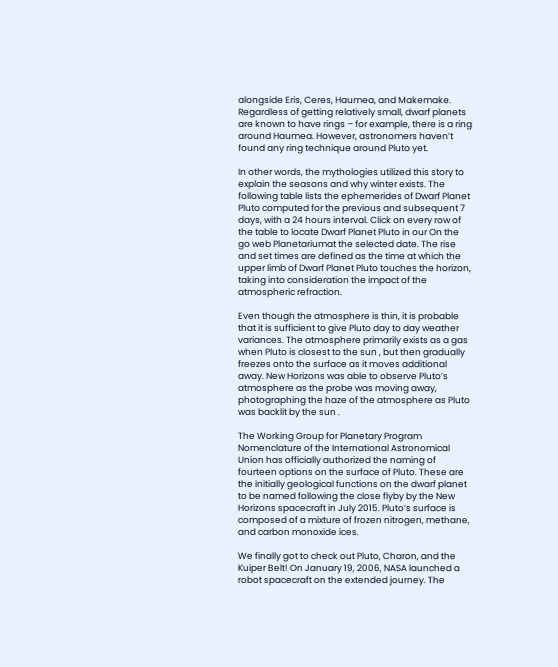alongside Eris, Ceres, Haumea, and Makemake. Regardless of getting relatively small, dwarf planets are known to have rings – for example, there is a ring around Haumea. However, astronomers haven’t found any ring technique around Pluto yet.

In other words, the mythologies utilized this story to explain the seasons and why winter exists. The following table lists the ephemerides of Dwarf Planet Pluto computed for the previous and subsequent 7 days, with a 24 hours interval. Click on every row of the table to locate Dwarf Planet Pluto in our On the go web Planetariumat the selected date. The rise and set times are defined as the time at which the upper limb of Dwarf Planet Pluto touches the horizon, taking into consideration the impact of the atmospheric refraction.

Even though the atmosphere is thin, it is probable that it is sufficient to give Pluto day to day weather variances. The atmosphere primarily exists as a gas when Pluto is closest to the sun , but then gradually freezes onto the surface as it moves additional away. New Horizons was able to observe Pluto’s atmosphere as the probe was moving away, photographing the haze of the atmosphere as Pluto was backlit by the sun .

The Working Group for Planetary Program Nomenclature of the International Astronomical Union has officially authorized the naming of fourteen options on the surface of Pluto. These are the initially geological functions on the dwarf planet to be named following the close flyby by the New Horizons spacecraft in July 2015. Pluto’s surface is composed of a mixture of frozen nitrogen, methane, and carbon monoxide ices.

We finally got to check out Pluto, Charon, and the Kuiper Belt! On January 19, 2006, NASA launched a robot spacecraft on the extended journey. The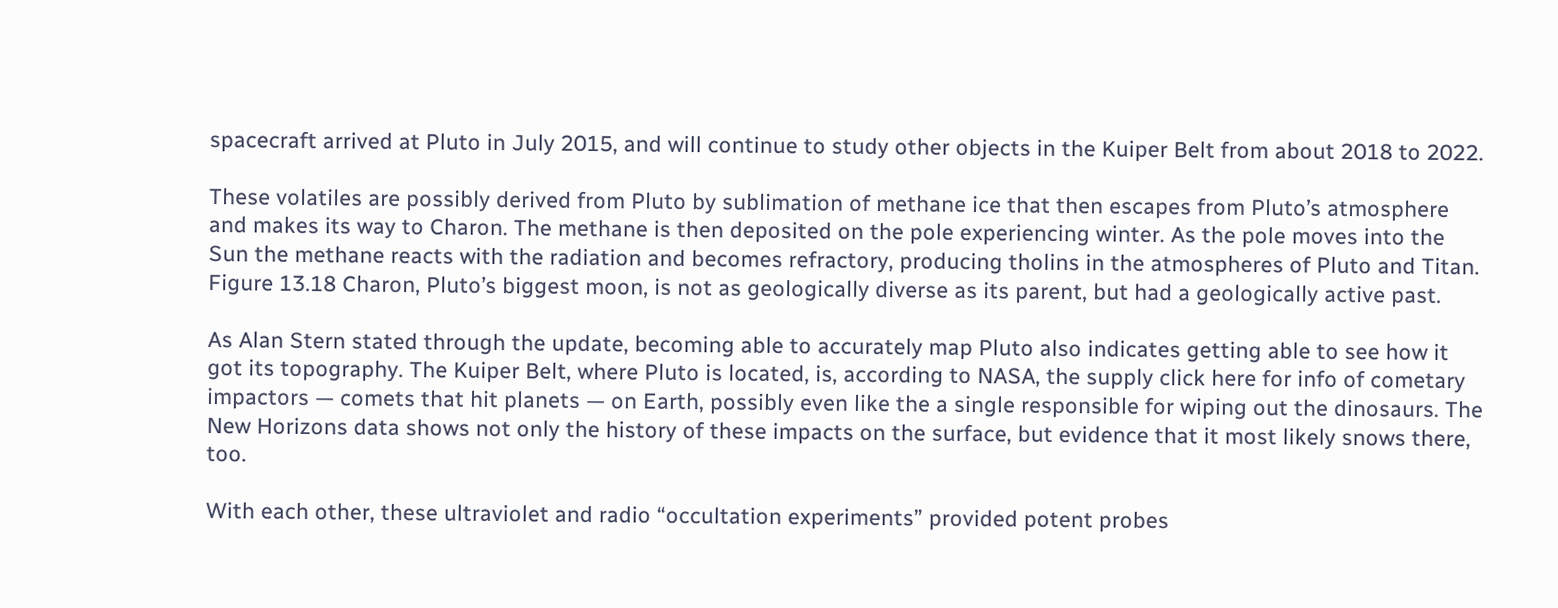spacecraft arrived at Pluto in July 2015, and will continue to study other objects in the Kuiper Belt from about 2018 to 2022.

These volatiles are possibly derived from Pluto by sublimation of methane ice that then escapes from Pluto’s atmosphere and makes its way to Charon. The methane is then deposited on the pole experiencing winter. As the pole moves into the Sun the methane reacts with the radiation and becomes refractory, producing tholins in the atmospheres of Pluto and Titan. Figure 13.18 Charon, Pluto’s biggest moon, is not as geologically diverse as its parent, but had a geologically active past.

As Alan Stern stated through the update, becoming able to accurately map Pluto also indicates getting able to see how it got its topography. The Kuiper Belt, where Pluto is located, is, according to NASA, the supply click here for info of cometary impactors — comets that hit planets — on Earth, possibly even like the a single responsible for wiping out the dinosaurs. The New Horizons data shows not only the history of these impacts on the surface, but evidence that it most likely snows there, too.

With each other, these ultraviolet and radio “occultation experiments” provided potent probes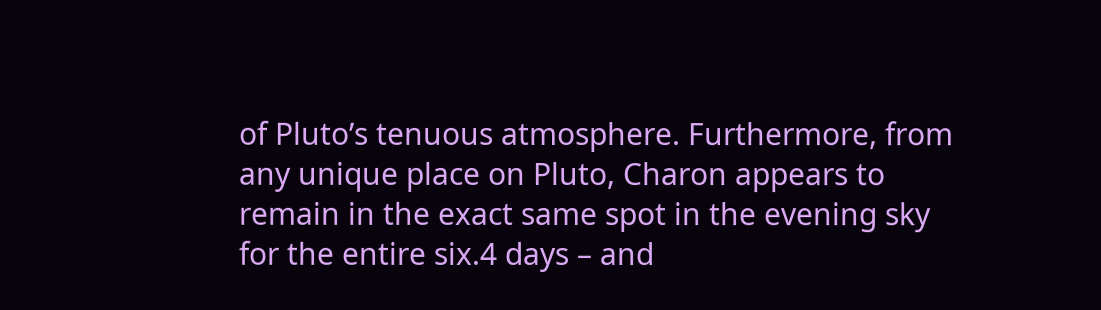of Pluto’s tenuous atmosphere. Furthermore, from any unique place on Pluto, Charon appears to remain in the exact same spot in the evening sky for the entire six.4 days – and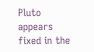Pluto appears fixed in the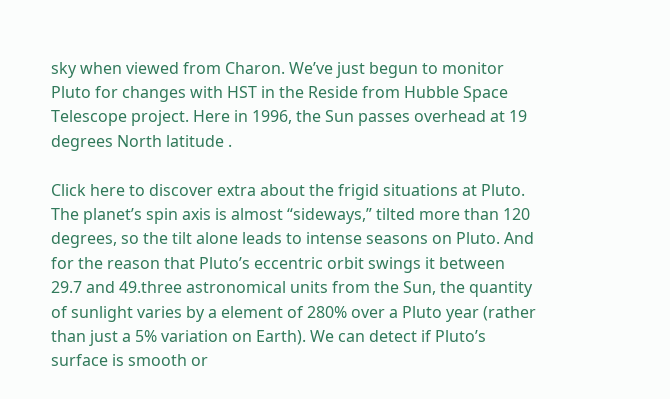sky when viewed from Charon. We’ve just begun to monitor Pluto for changes with HST in the Reside from Hubble Space Telescope project. Here in 1996, the Sun passes overhead at 19 degrees North latitude .

Click here to discover extra about the frigid situations at Pluto. The planet’s spin axis is almost “sideways,” tilted more than 120 degrees, so the tilt alone leads to intense seasons on Pluto. And for the reason that Pluto’s eccentric orbit swings it between 29.7 and 49.three astronomical units from the Sun, the quantity of sunlight varies by a element of 280% over a Pluto year (rather than just a 5% variation on Earth). We can detect if Pluto’s surface is smooth or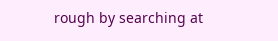rough by searching at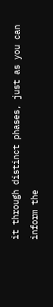it through distinct phases, just as you can inform the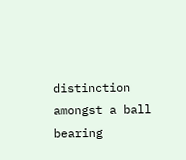distinction amongst a ball bearing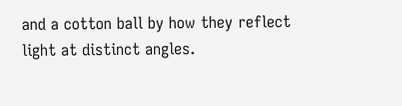and a cotton ball by how they reflect light at distinct angles.